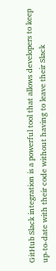GitHub Slack integration is a powerful tool that allows developers to keep up-to-date with their code without having to leave their Slack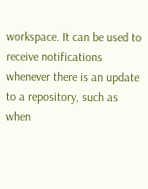workspace. It can be used to receive notifications whenever there is an update to a repository, such as when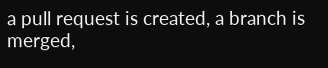a pull request is created, a branch is merged,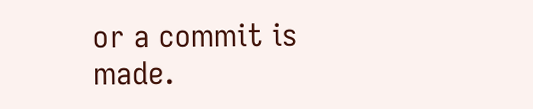or a commit is made.